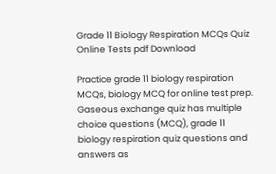Grade 11 Biology Respiration MCQs Quiz Online Tests pdf Download

Practice grade 11 biology respiration MCQs, biology MCQ for online test prep. Gaseous exchange quiz has multiple choice questions (MCQ), grade 11 biology respiration quiz questions and answers as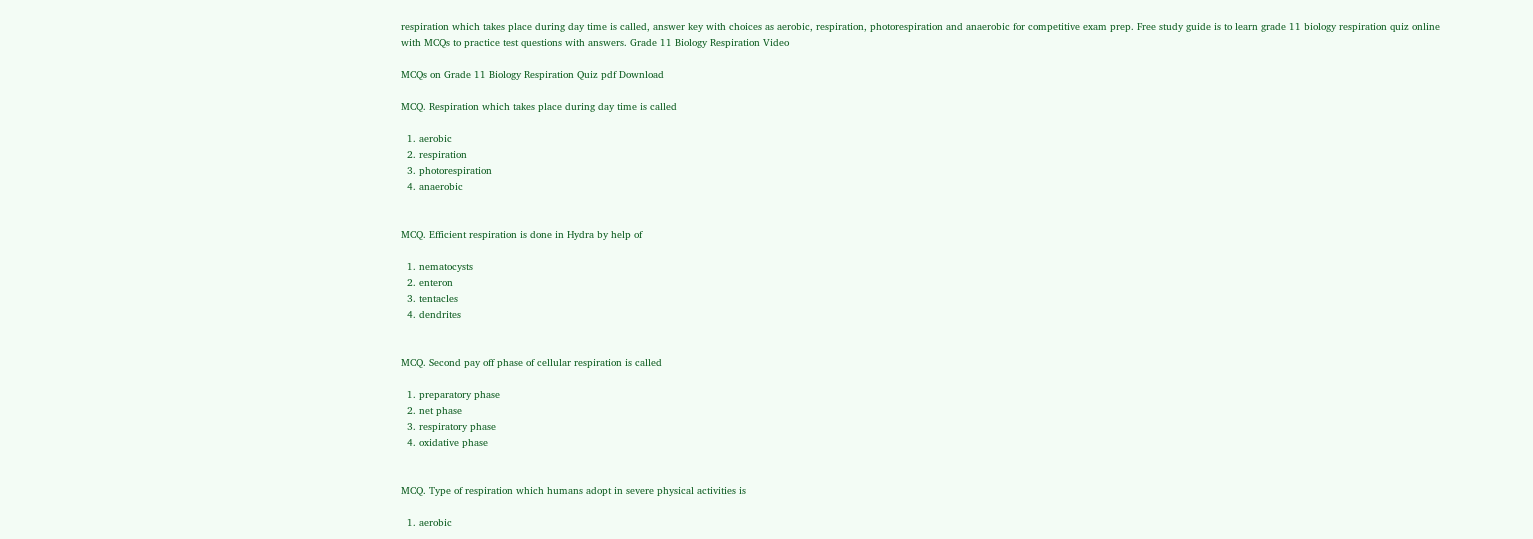respiration which takes place during day time is called, answer key with choices as aerobic, respiration, photorespiration and anaerobic for competitive exam prep. Free study guide is to learn grade 11 biology respiration quiz online with MCQs to practice test questions with answers. Grade 11 Biology Respiration Video

MCQs on Grade 11 Biology Respiration Quiz pdf Download

MCQ. Respiration which takes place during day time is called

  1. aerobic
  2. respiration
  3. photorespiration
  4. anaerobic


MCQ. Efficient respiration is done in Hydra by help of

  1. nematocysts
  2. enteron
  3. tentacles
  4. dendrites


MCQ. Second pay off phase of cellular respiration is called

  1. preparatory phase
  2. net phase
  3. respiratory phase
  4. oxidative phase


MCQ. Type of respiration which humans adopt in severe physical activities is

  1. aerobic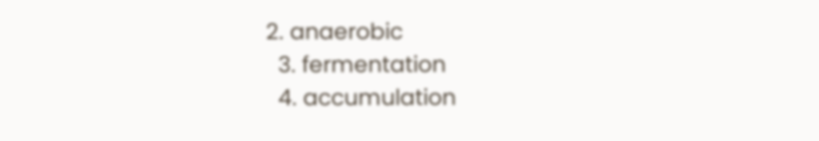2. anaerobic
  3. fermentation
  4. accumulation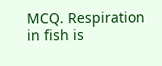MCQ. Respiration in fish is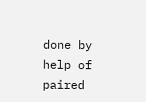done by help of paired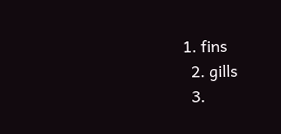1. fins
  2. gills
  3.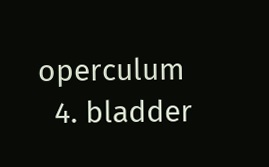operculum
  4. bladder